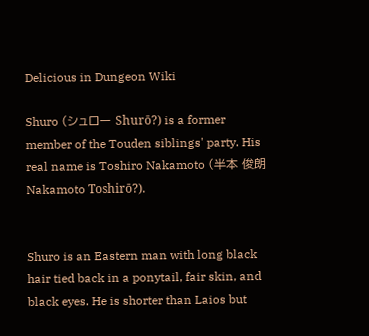Delicious in Dungeon Wiki

Shuro (シュロー Shurō?) is a former member of the Touden siblings' party. His real name is Toshiro Nakamoto (半本 俊朗 Nakamoto Toshirō?).


Shuro is an Eastern man with long black hair tied back in a ponytail, fair skin, and black eyes. He is shorter than Laios but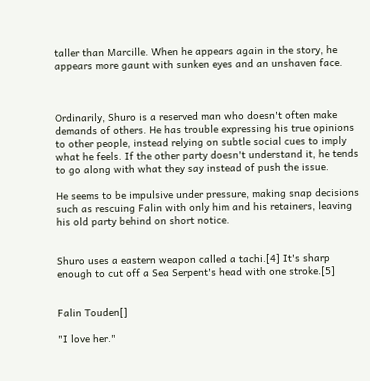taller than Marcille. When he appears again in the story, he appears more gaunt with sunken eyes and an unshaven face.



Ordinarily, Shuro is a reserved man who doesn't often make demands of others. He has trouble expressing his true opinions to other people, instead relying on subtle social cues to imply what he feels. If the other party doesn't understand it, he tends to go along with what they say instead of push the issue.

He seems to be impulsive under pressure, making snap decisions such as rescuing Falin with only him and his retainers, leaving his old party behind on short notice.


Shuro uses a eastern weapon called a tachi.[4] It's sharp enough to cut off a Sea Serpent's head with one stroke.[5]


Falin Touden[]

"I love her."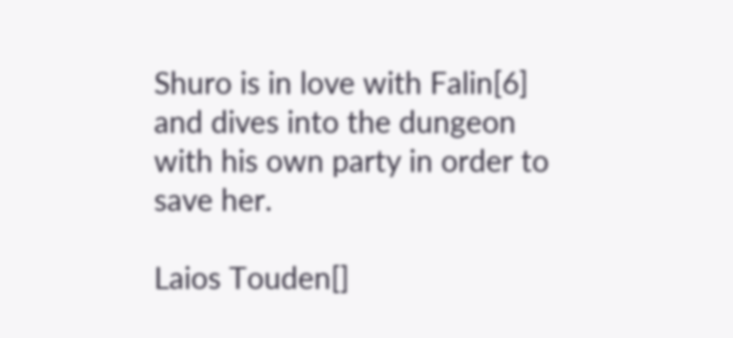Shuro is in love with Falin[6] and dives into the dungeon with his own party in order to save her.

Laios Touden[]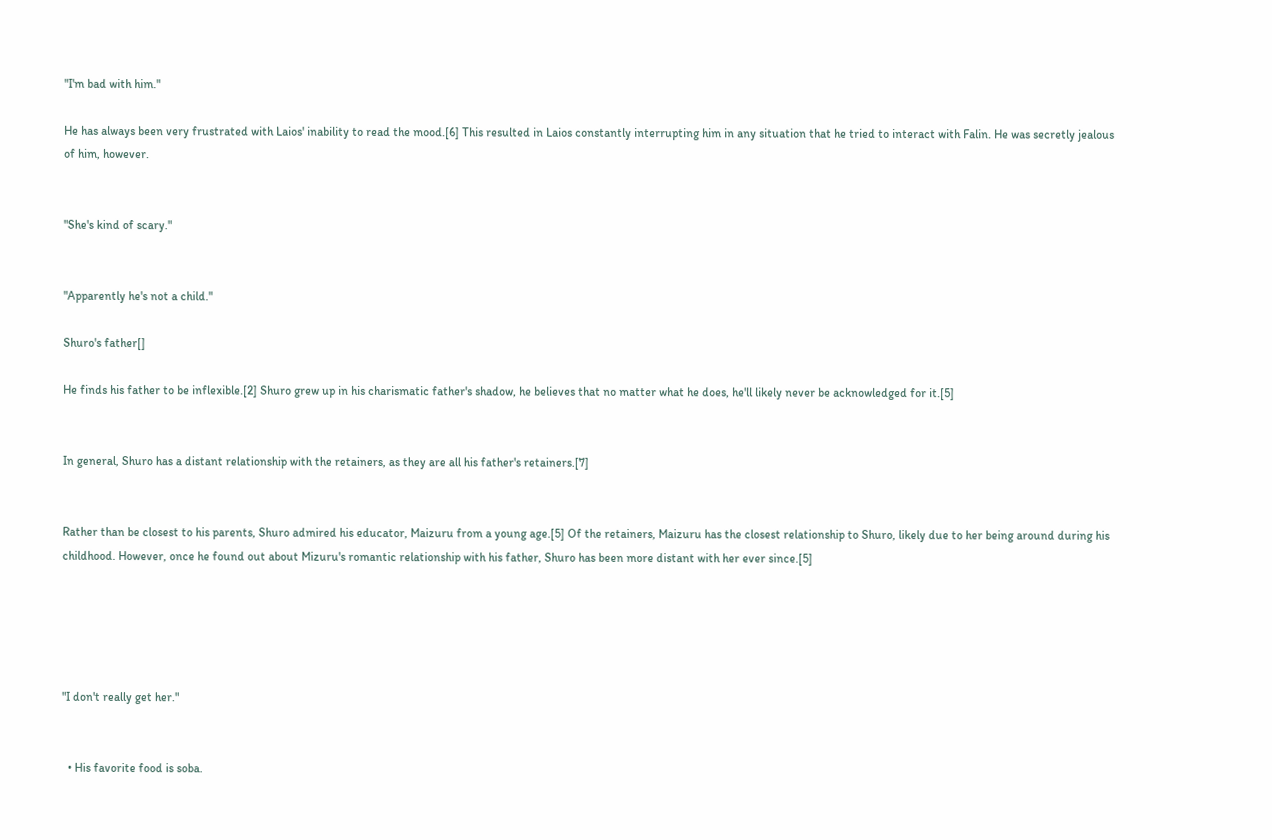"I'm bad with him."

He has always been very frustrated with Laios' inability to read the mood.[6] This resulted in Laios constantly interrupting him in any situation that he tried to interact with Falin. He was secretly jealous of him, however.


"She's kind of scary."


"Apparently he's not a child."

Shuro's father[]

He finds his father to be inflexible.[2] Shuro grew up in his charismatic father's shadow, he believes that no matter what he does, he'll likely never be acknowledged for it.[5]


In general, Shuro has a distant relationship with the retainers, as they are all his father's retainers.[7]


Rather than be closest to his parents, Shuro admired his educator, Maizuru from a young age.[5] Of the retainers, Maizuru has the closest relationship to Shuro, likely due to her being around during his childhood. However, once he found out about Mizuru's romantic relationship with his father, Shuro has been more distant with her ever since.[5]





"I don't really get her."


  • His favorite food is soba.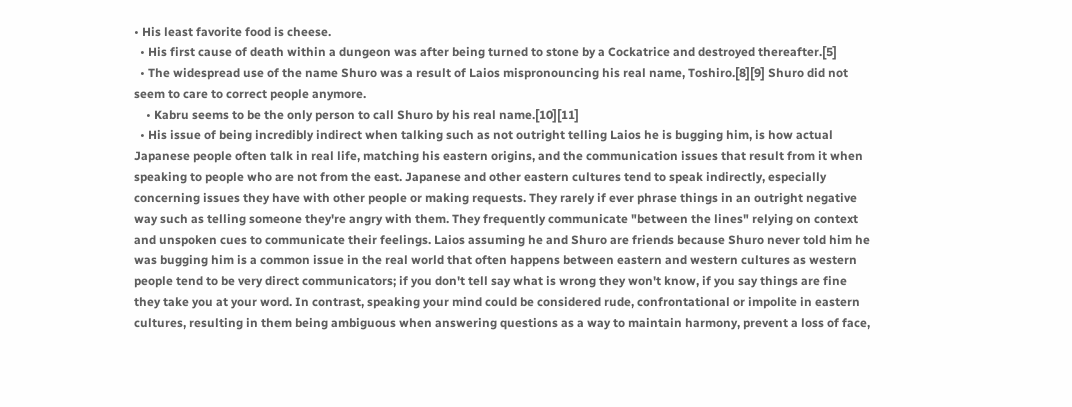• His least favorite food is cheese.
  • His first cause of death within a dungeon was after being turned to stone by a Cockatrice and destroyed thereafter.[5]
  • The widespread use of the name Shuro was a result of Laios mispronouncing his real name, Toshiro.[8][9] Shuro did not seem to care to correct people anymore.
    • Kabru seems to be the only person to call Shuro by his real name.[10][11]
  • His issue of being incredibly indirect when talking such as not outright telling Laios he is bugging him, is how actual Japanese people often talk in real life, matching his eastern origins, and the communication issues that result from it when speaking to people who are not from the east. Japanese and other eastern cultures tend to speak indirectly, especially concerning issues they have with other people or making requests. They rarely if ever phrase things in an outright negative way such as telling someone they're angry with them. They frequently communicate "between the lines" relying on context and unspoken cues to communicate their feelings. Laios assuming he and Shuro are friends because Shuro never told him he was bugging him is a common issue in the real world that often happens between eastern and western cultures as western people tend to be very direct communicators; if you don't tell say what is wrong they won't know, if you say things are fine they take you at your word. In contrast, speaking your mind could be considered rude, confrontational or impolite in eastern cultures, resulting in them being ambiguous when answering questions as a way to maintain harmony, prevent a loss of face,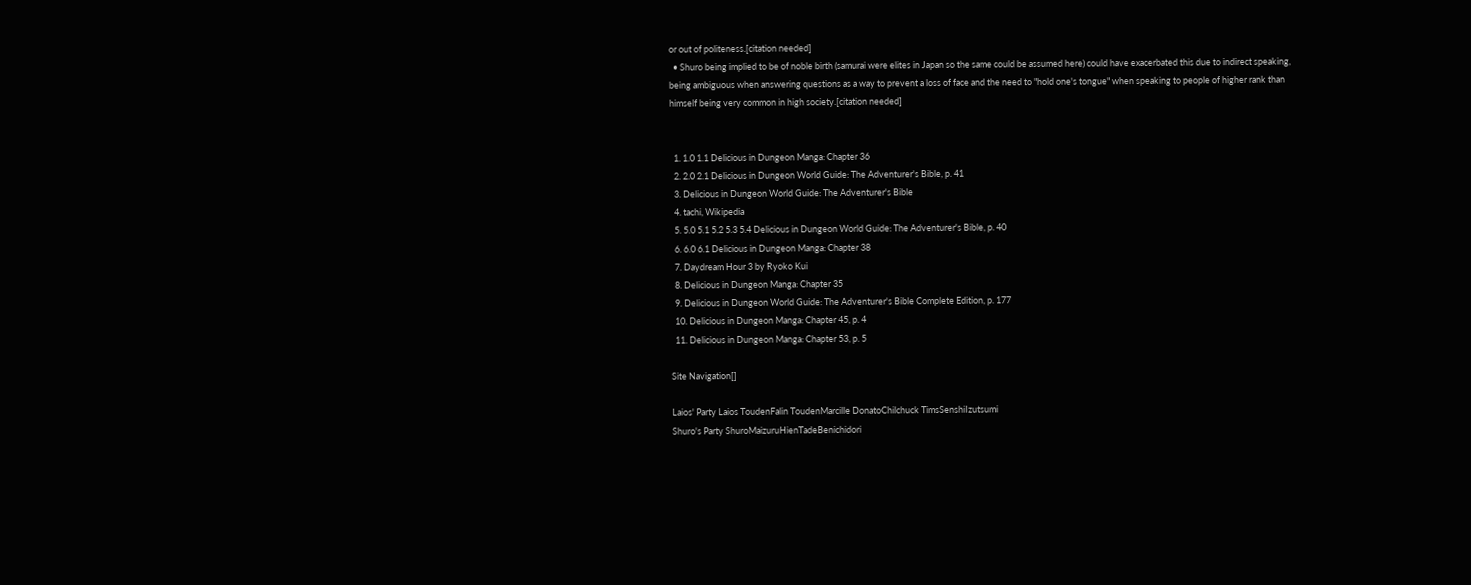or out of politeness.[citation needed]
  • Shuro being implied to be of noble birth (samurai were elites in Japan so the same could be assumed here) could have exacerbated this due to indirect speaking, being ambiguous when answering questions as a way to prevent a loss of face and the need to "hold one's tongue" when speaking to people of higher rank than himself being very common in high society.[citation needed]


  1. 1.0 1.1 Delicious in Dungeon Manga: Chapter 36
  2. 2.0 2.1 Delicious in Dungeon World Guide: The Adventurer's Bible, p. 41
  3. Delicious in Dungeon World Guide: The Adventurer's Bible
  4. tachi, Wikipedia
  5. 5.0 5.1 5.2 5.3 5.4 Delicious in Dungeon World Guide: The Adventurer's Bible, p. 40
  6. 6.0 6.1 Delicious in Dungeon Manga: Chapter 38
  7. Daydream Hour 3 by Ryoko Kui
  8. Delicious in Dungeon Manga: Chapter 35
  9. Delicious in Dungeon World Guide: The Adventurer's Bible Complete Edition, p. 177
  10. Delicious in Dungeon Manga: Chapter 45, p. 4
  11. Delicious in Dungeon Manga: Chapter 53, p. 5

Site Navigation[]

Laios' Party Laios ToudenFalin ToudenMarcille DonatoChilchuck TimsSenshiIzutsumi
Shuro's Party ShuroMaizuruHienTadeBenichidori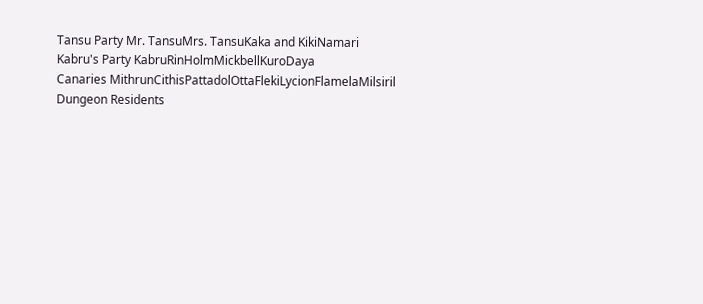Tansu Party Mr. TansuMrs. TansuKaka and KikiNamari
Kabru's Party KabruRinHolmMickbellKuroDaya
Canaries MithrunCithisPattadolOttaFlekiLycionFlamelaMilsiril
Dungeon Residents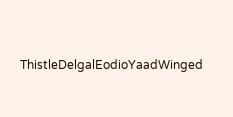ThistleDelgalEodioYaadWinged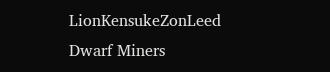LionKensukeZonLeed
Dwarf Miners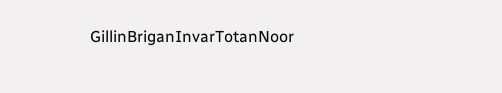GillinBriganInvarTotanNoor